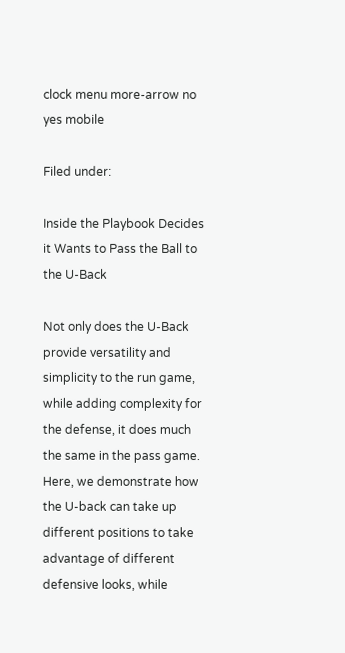clock menu more-arrow no yes mobile

Filed under:

Inside the Playbook Decides it Wants to Pass the Ball to the U-Back

Not only does the U-Back provide versatility and simplicity to the run game, while adding complexity for the defense, it does much the same in the pass game. Here, we demonstrate how the U-back can take up different positions to take advantage of different defensive looks, while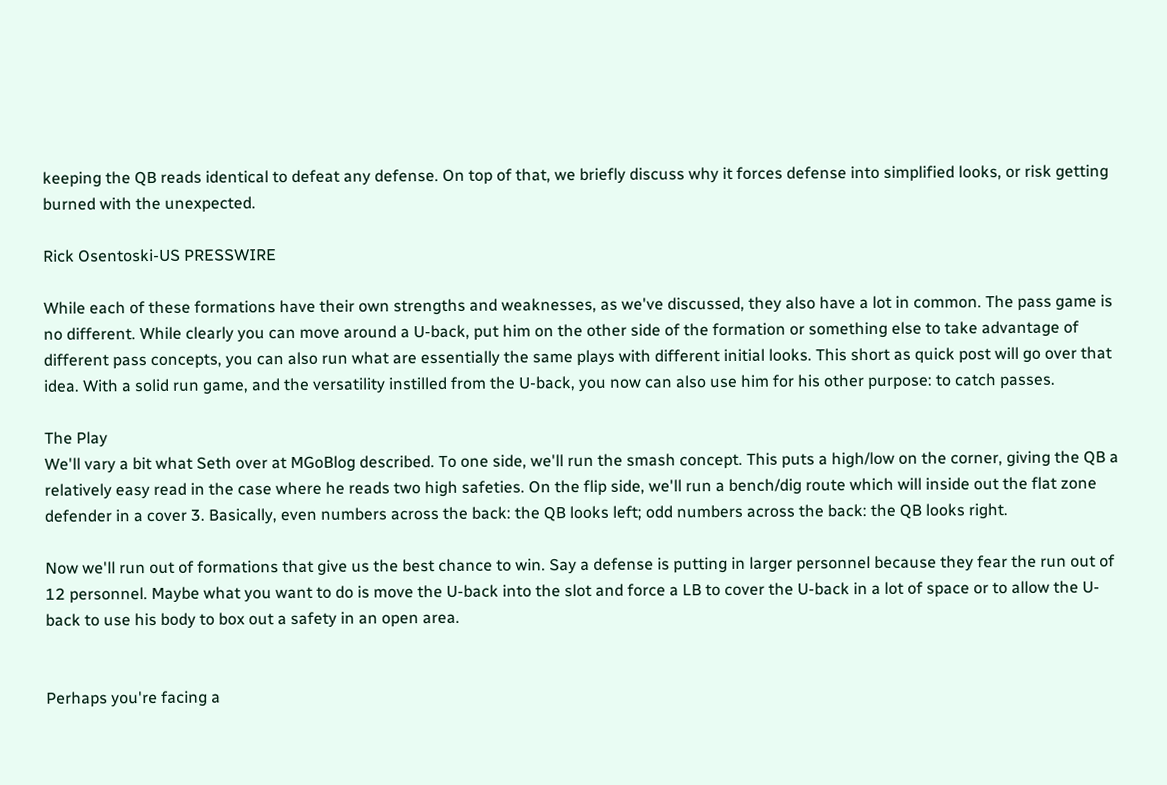keeping the QB reads identical to defeat any defense. On top of that, we briefly discuss why it forces defense into simplified looks, or risk getting burned with the unexpected.

Rick Osentoski-US PRESSWIRE

While each of these formations have their own strengths and weaknesses, as we've discussed, they also have a lot in common. The pass game is no different. While clearly you can move around a U-back, put him on the other side of the formation or something else to take advantage of different pass concepts, you can also run what are essentially the same plays with different initial looks. This short as quick post will go over that idea. With a solid run game, and the versatility instilled from the U-back, you now can also use him for his other purpose: to catch passes.

The Play
We'll vary a bit what Seth over at MGoBlog described. To one side, we'll run the smash concept. This puts a high/low on the corner, giving the QB a relatively easy read in the case where he reads two high safeties. On the flip side, we'll run a bench/dig route which will inside out the flat zone defender in a cover 3. Basically, even numbers across the back: the QB looks left; odd numbers across the back: the QB looks right.

Now we'll run out of formations that give us the best chance to win. Say a defense is putting in larger personnel because they fear the run out of 12 personnel. Maybe what you want to do is move the U-back into the slot and force a LB to cover the U-back in a lot of space or to allow the U-back to use his body to box out a safety in an open area.


Perhaps you're facing a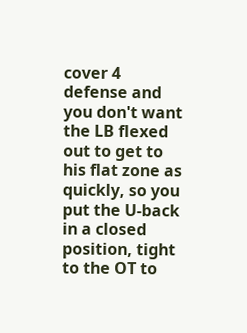cover 4 defense and you don't want the LB flexed out to get to his flat zone as quickly, so you put the U-back in a closed position, tight to the OT to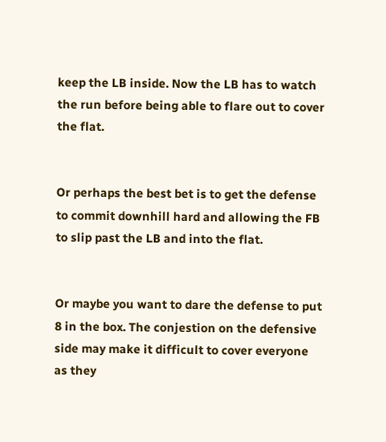keep the LB inside. Now the LB has to watch the run before being able to flare out to cover the flat.


Or perhaps the best bet is to get the defense to commit downhill hard and allowing the FB to slip past the LB and into the flat.


Or maybe you want to dare the defense to put 8 in the box. The conjestion on the defensive side may make it difficult to cover everyone as they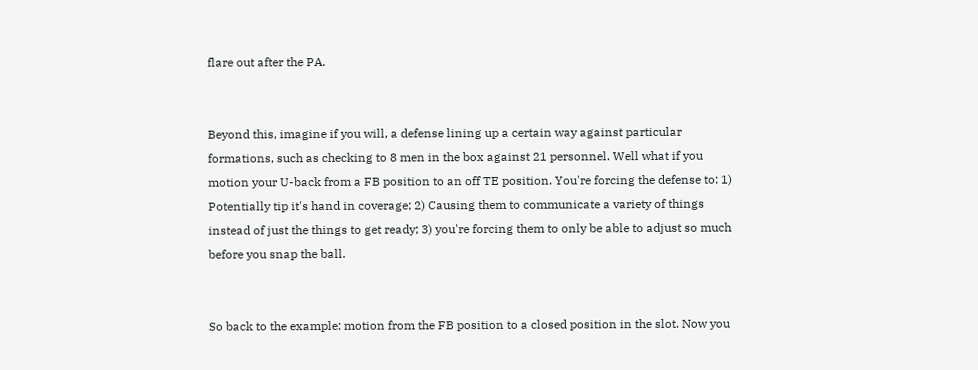flare out after the PA.


Beyond this, imagine if you will, a defense lining up a certain way against particular formations, such as checking to 8 men in the box against 21 personnel. Well what if you motion your U-back from a FB position to an off TE position. You're forcing the defense to: 1) Potentially tip it's hand in coverage; 2) Causing them to communicate a variety of things instead of just the things to get ready; 3) you're forcing them to only be able to adjust so much before you snap the ball.


So back to the example: motion from the FB position to a closed position in the slot. Now you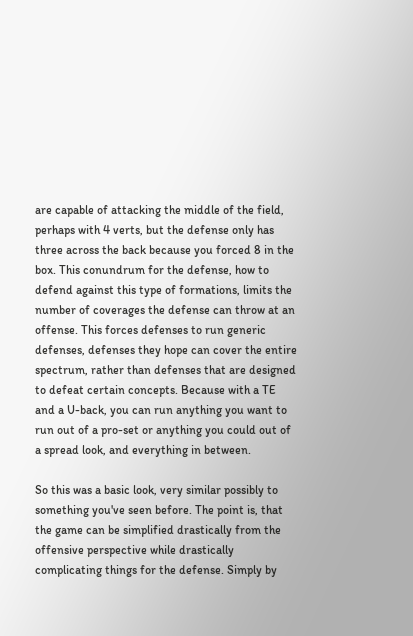are capable of attacking the middle of the field, perhaps with 4 verts, but the defense only has three across the back because you forced 8 in the box. This conundrum for the defense, how to defend against this type of formations, limits the number of coverages the defense can throw at an offense. This forces defenses to run generic defenses, defenses they hope can cover the entire spectrum, rather than defenses that are designed to defeat certain concepts. Because with a TE and a U-back, you can run anything you want to run out of a pro-set or anything you could out of a spread look, and everything in between.

So this was a basic look, very similar possibly to something you've seen before. The point is, that the game can be simplified drastically from the offensive perspective while drastically complicating things for the defense. Simply by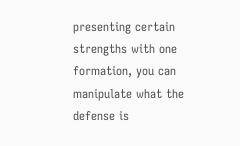presenting certain strengths with one formation, you can manipulate what the defense is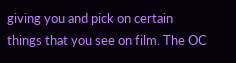giving you and pick on certain things that you see on film. The OC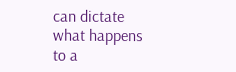can dictate what happens to a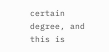certain degree, and this is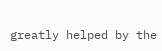greatly helped by the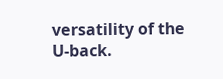versatility of the U-back.